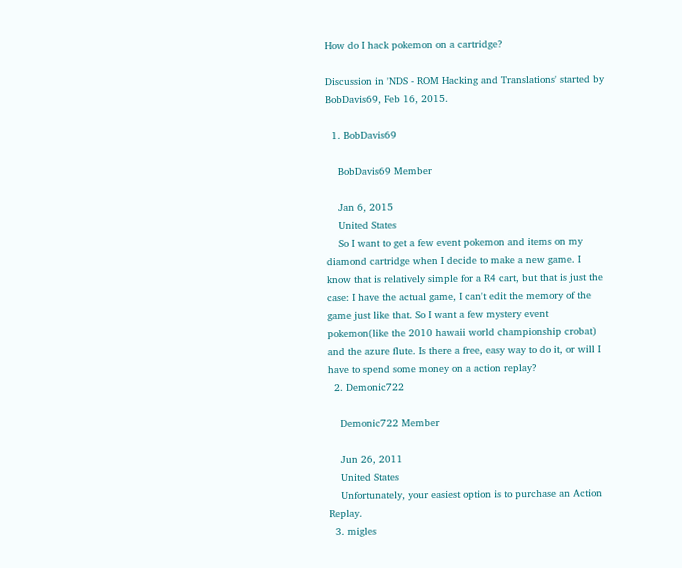How do I hack pokemon on a cartridge?

Discussion in 'NDS - ROM Hacking and Translations' started by BobDavis69, Feb 16, 2015.

  1. BobDavis69

    BobDavis69 Member

    Jan 6, 2015
    United States
    So I want to get a few event pokemon and items on my diamond cartridge when I decide to make a new game. I know that is relatively simple for a R4 cart, but that is just the case: I have the actual game, I can't edit the memory of the game just like that. So I want a few mystery event pokemon(like the 2010 hawaii world championship crobat) and the azure flute. Is there a free, easy way to do it, or will I have to spend some money on a action replay?
  2. Demonic722

    Demonic722 Member

    Jun 26, 2011
    United States
    Unfortunately, your easiest option is to purchase an Action Replay.
  3. migles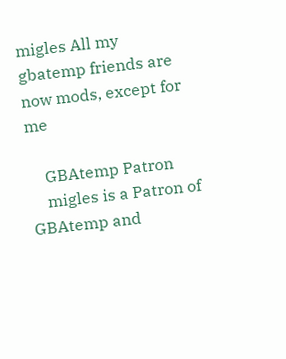migles All my gbatemp friends are now mods, except for me

    GBAtemp Patron
    migles is a Patron of GBAtemp and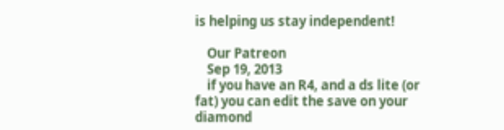is helping us stay independent!

    Our Patreon
    Sep 19, 2013
    if you have an R4, and a ds lite (or fat) you can edit the save on your diamond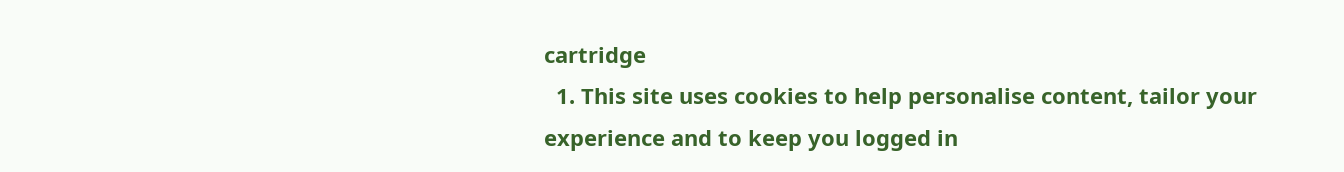cartridge
  1. This site uses cookies to help personalise content, tailor your experience and to keep you logged in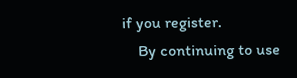if you register.
    By continuing to use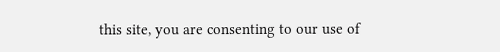this site, you are consenting to our use of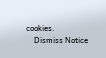cookies.
    Dismiss Notice